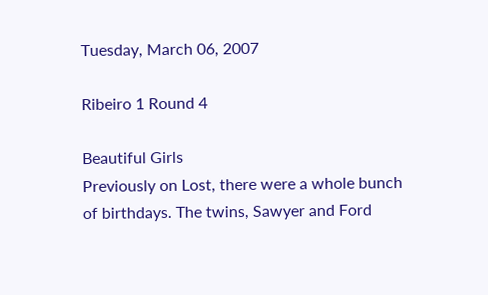Tuesday, March 06, 2007

Ribeiro 1 Round 4

Beautiful Girls
Previously on Lost, there were a whole bunch of birthdays. The twins, Sawyer and Ford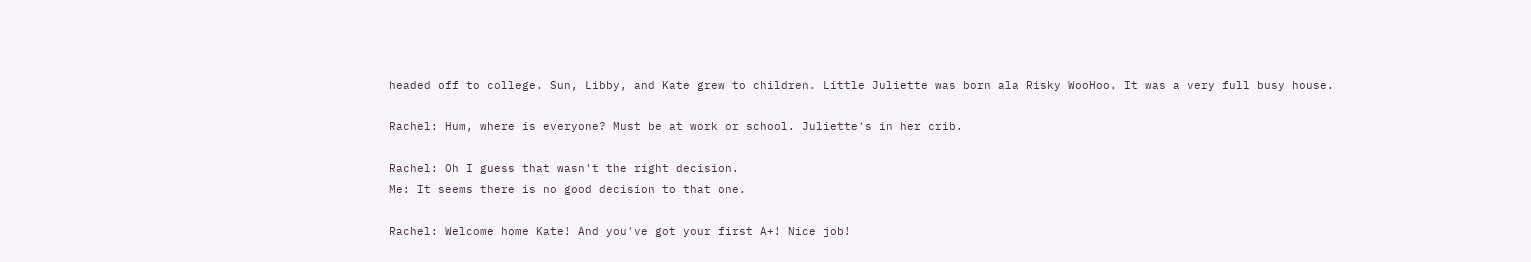headed off to college. Sun, Libby, and Kate grew to children. Little Juliette was born ala Risky WooHoo. It was a very full busy house.

Rachel: Hum, where is everyone? Must be at work or school. Juliette's in her crib.

Rachel: Oh I guess that wasn't the right decision.
Me: It seems there is no good decision to that one.

Rachel: Welcome home Kate! And you've got your first A+! Nice job!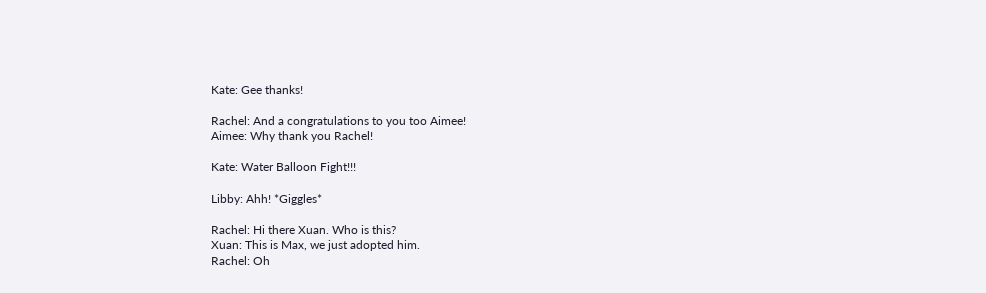Kate: Gee thanks!

Rachel: And a congratulations to you too Aimee!
Aimee: Why thank you Rachel!

Kate: Water Balloon Fight!!!

Libby: Ahh! *Giggles*

Rachel: Hi there Xuan. Who is this?
Xuan: This is Max, we just adopted him.
Rachel: Oh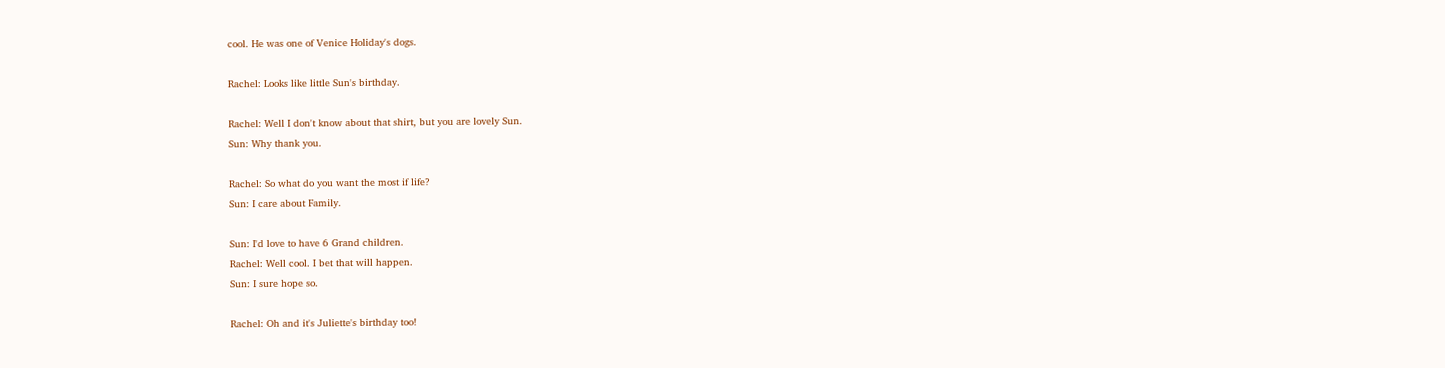cool. He was one of Venice Holiday's dogs.

Rachel: Looks like little Sun's birthday.

Rachel: Well I don't know about that shirt, but you are lovely Sun.
Sun: Why thank you.

Rachel: So what do you want the most if life?
Sun: I care about Family.

Sun: I'd love to have 6 Grand children.
Rachel: Well cool. I bet that will happen.
Sun: I sure hope so.

Rachel: Oh and it's Juliette's birthday too!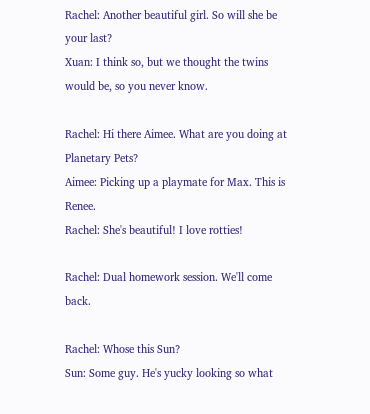Rachel: Another beautiful girl. So will she be your last?
Xuan: I think so, but we thought the twins would be, so you never know.

Rachel: Hi there Aimee. What are you doing at Planetary Pets?
Aimee: Picking up a playmate for Max. This is Renee.
Rachel: She's beautiful! I love rotties!

Rachel: Dual homework session. We'll come back.

Rachel: Whose this Sun?
Sun: Some guy. He's yucky looking so what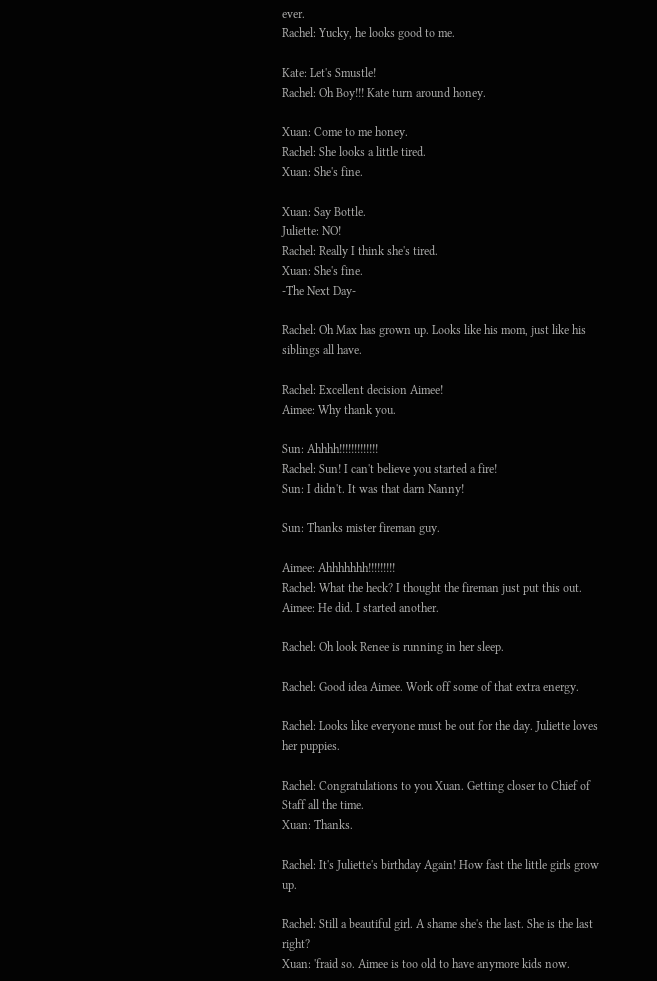ever.
Rachel: Yucky, he looks good to me.

Kate: Let's Smustle!
Rachel: Oh Boy!!! Kate turn around honey.

Xuan: Come to me honey.
Rachel: She looks a little tired.
Xuan: She's fine.

Xuan: Say Bottle.
Juliette: NO!
Rachel: Really I think she's tired.
Xuan: She's fine.
-The Next Day-

Rachel: Oh Max has grown up. Looks like his mom, just like his siblings all have.

Rachel: Excellent decision Aimee!
Aimee: Why thank you.

Sun: Ahhhh!!!!!!!!!!!!!
Rachel: Sun! I can't believe you started a fire!
Sun: I didn't. It was that darn Nanny!

Sun: Thanks mister fireman guy.

Aimee: Ahhhhhhh!!!!!!!!!
Rachel: What the heck? I thought the fireman just put this out.
Aimee: He did. I started another.

Rachel: Oh look Renee is running in her sleep.

Rachel: Good idea Aimee. Work off some of that extra energy.

Rachel: Looks like everyone must be out for the day. Juliette loves her puppies.

Rachel: Congratulations to you Xuan. Getting closer to Chief of Staff all the time.
Xuan: Thanks.

Rachel: It's Juliette's birthday Again! How fast the little girls grow up.

Rachel: Still a beautiful girl. A shame she's the last. She is the last right?
Xuan: 'fraid so. Aimee is too old to have anymore kids now.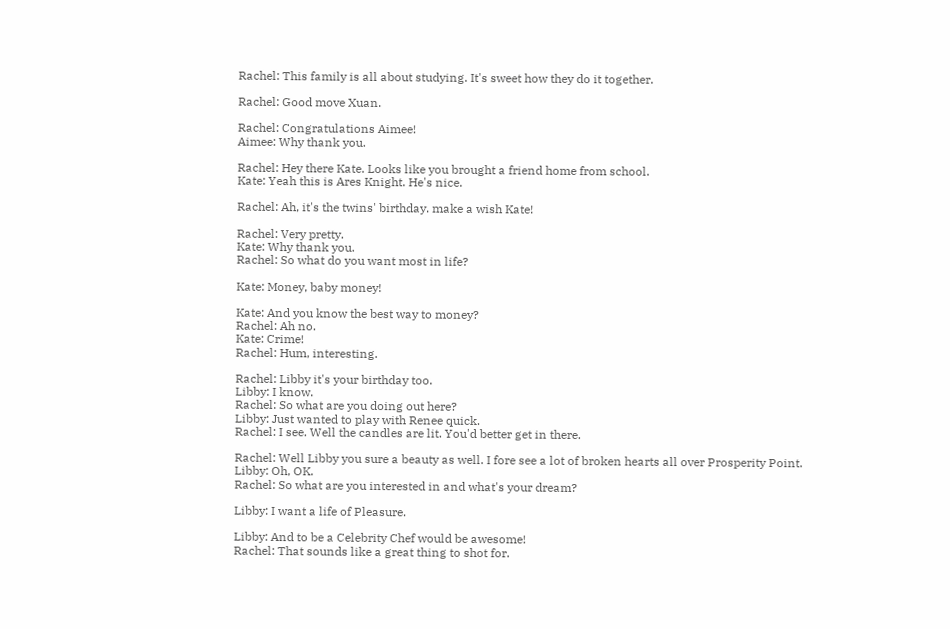Rachel: This family is all about studying. It's sweet how they do it together.

Rachel: Good move Xuan.

Rachel: Congratulations Aimee!
Aimee: Why thank you.

Rachel: Hey there Kate. Looks like you brought a friend home from school.
Kate: Yeah this is Ares Knight. He's nice.

Rachel: Ah, it's the twins' birthday. make a wish Kate!

Rachel: Very pretty.
Kate: Why thank you.
Rachel: So what do you want most in life?

Kate: Money, baby money!

Kate: And you know the best way to money?
Rachel: Ah no.
Kate: Crime!
Rachel: Hum, interesting.

Rachel: Libby it's your birthday too.
Libby: I know.
Rachel: So what are you doing out here?
Libby: Just wanted to play with Renee quick.
Rachel: I see. Well the candles are lit. You'd better get in there.

Rachel: Well Libby you sure a beauty as well. I fore see a lot of broken hearts all over Prosperity Point.
Libby: Oh, OK.
Rachel: So what are you interested in and what's your dream?

Libby: I want a life of Pleasure.

Libby: And to be a Celebrity Chef would be awesome!
Rachel: That sounds like a great thing to shot for.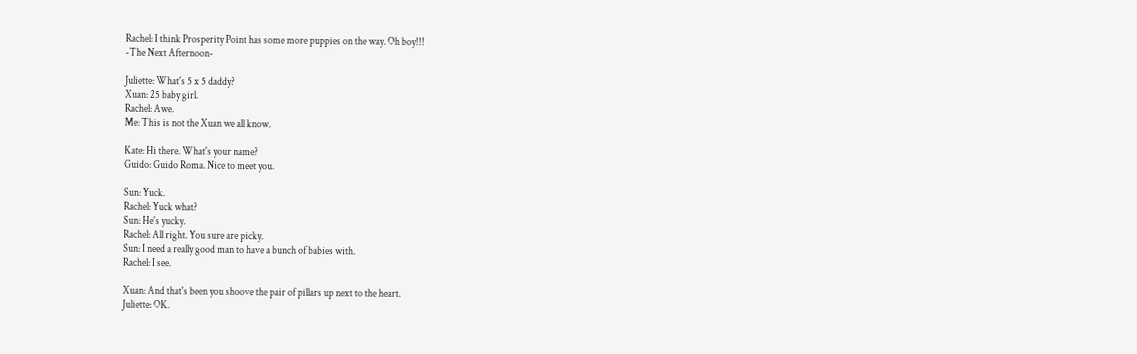Rachel: I think Prosperity Point has some more puppies on the way. Oh boy!!!
-The Next Afternoon-

Juliette: What's 5 x 5 daddy?
Xuan: 25 baby girl.
Rachel: Awe.
Me: This is not the Xuan we all know.

Kate: Hi there. What's your name?
Guido: Guido Roma. Nice to meet you.

Sun: Yuck.
Rachel: Yuck what?
Sun: He's yucky.
Rachel: All right. You sure are picky.
Sun: I need a really good man to have a bunch of babies with.
Rachel: I see.

Xuan: And that's been you shoove the pair of pillars up next to the heart.
Juliette: OK.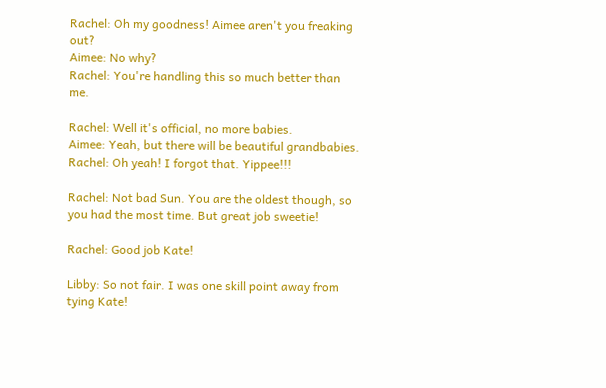Rachel: Oh my goodness! Aimee aren't you freaking out?
Aimee: No why?
Rachel: You're handling this so much better than me.

Rachel: Well it's official, no more babies.
Aimee: Yeah, but there will be beautiful grandbabies.
Rachel: Oh yeah! I forgot that. Yippee!!!

Rachel: Not bad Sun. You are the oldest though, so you had the most time. But great job sweetie!

Rachel: Good job Kate!

Libby: So not fair. I was one skill point away from tying Kate!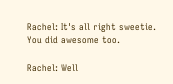Rachel: It's all right sweetie. You did awesome too.

Rachel: Well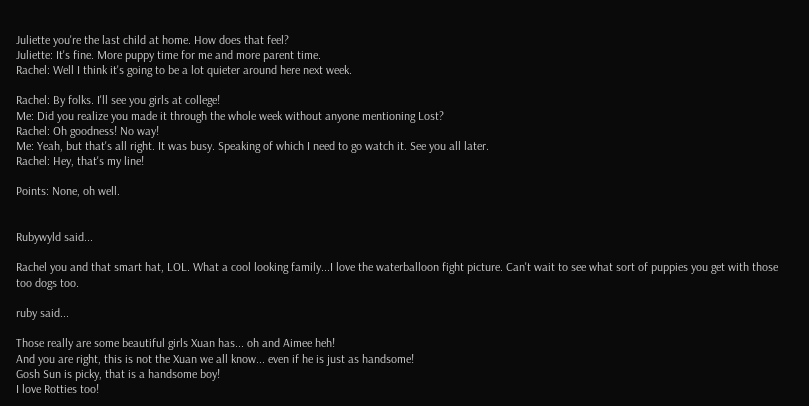Juliette you're the last child at home. How does that feel?
Juliette: It's fine. More puppy time for me and more parent time.
Rachel: Well I think it's going to be a lot quieter around here next week.

Rachel: By folks. I'll see you girls at college!
Me: Did you realize you made it through the whole week without anyone mentioning Lost?
Rachel: Oh goodness! No way!
Me: Yeah, but that's all right. It was busy. Speaking of which I need to go watch it. See you all later.
Rachel: Hey, that's my line!

Points: None, oh well.


Rubywyld said...

Rachel you and that smart hat, LOL. What a cool looking family...I love the waterballoon fight picture. Can't wait to see what sort of puppies you get with those too dogs too.

ruby said...

Those really are some beautiful girls Xuan has... oh and Aimee heh!
And you are right, this is not the Xuan we all know... even if he is just as handsome!
Gosh Sun is picky, that is a handsome boy!
I love Rotties too!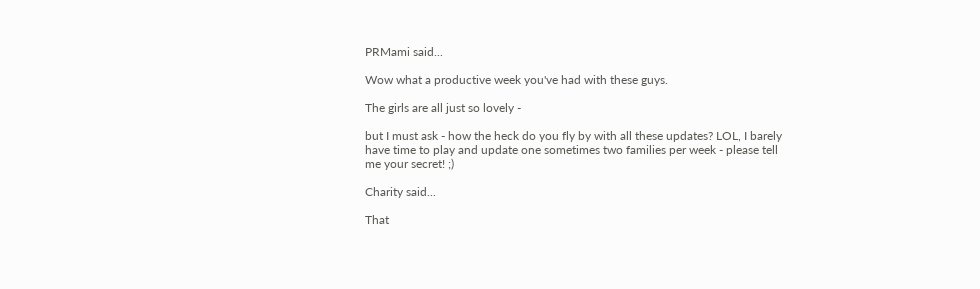PRMami said...

Wow what a productive week you've had with these guys.

The girls are all just so lovely -

but I must ask - how the heck do you fly by with all these updates? LOL, I barely have time to play and update one sometimes two families per week - please tell me your secret! ;)

Charity said...

That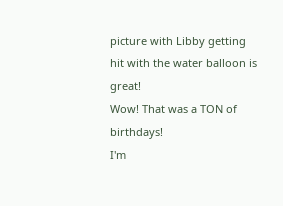picture with Libby getting hit with the water balloon is great!
Wow! That was a TON of birthdays!
I'm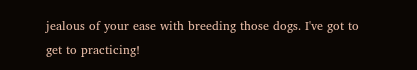jealous of your ease with breeding those dogs. I've got to get to practicing!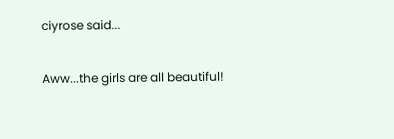ciyrose said...

Aww...the girls are all beautiful!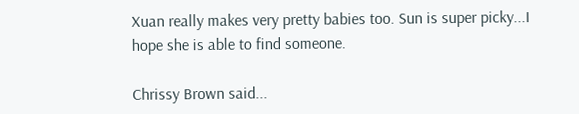Xuan really makes very pretty babies too. Sun is super picky...I hope she is able to find someone.

Chrissy Brown said...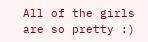All of the girls are so pretty :)